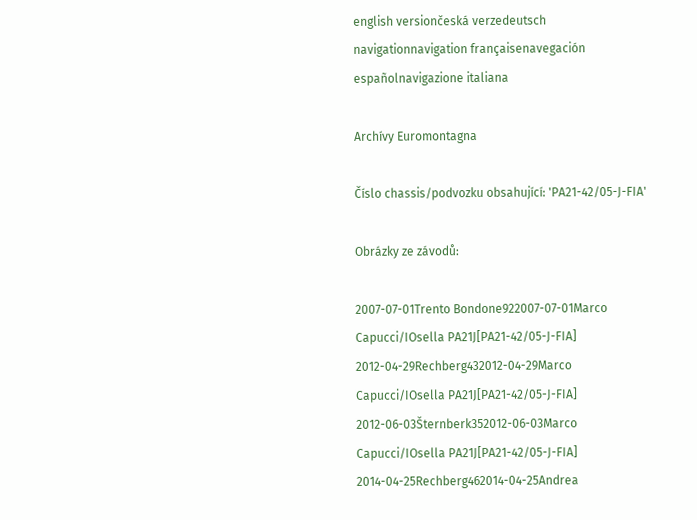english versiončeská verzedeutsch navigationnavigation françaisenavegación españolnavigazione italiana

Archívy Euromontagna

Číslo chassis/podvozku obsahující: 'PA21-42/05-J-FIA'

Obrázky ze závodů:

2007-07-01Trento Bondone922007-07-01Marco Capucci/IOsella PA21J[PA21-42/05-J-FIA]
2012-04-29Rechberg432012-04-29Marco Capucci/IOsella PA21J[PA21-42/05-J-FIA]
2012-06-03Šternberk352012-06-03Marco Capucci/IOsella PA21J[PA21-42/05-J-FIA]
2014-04-25Rechberg462014-04-25Andrea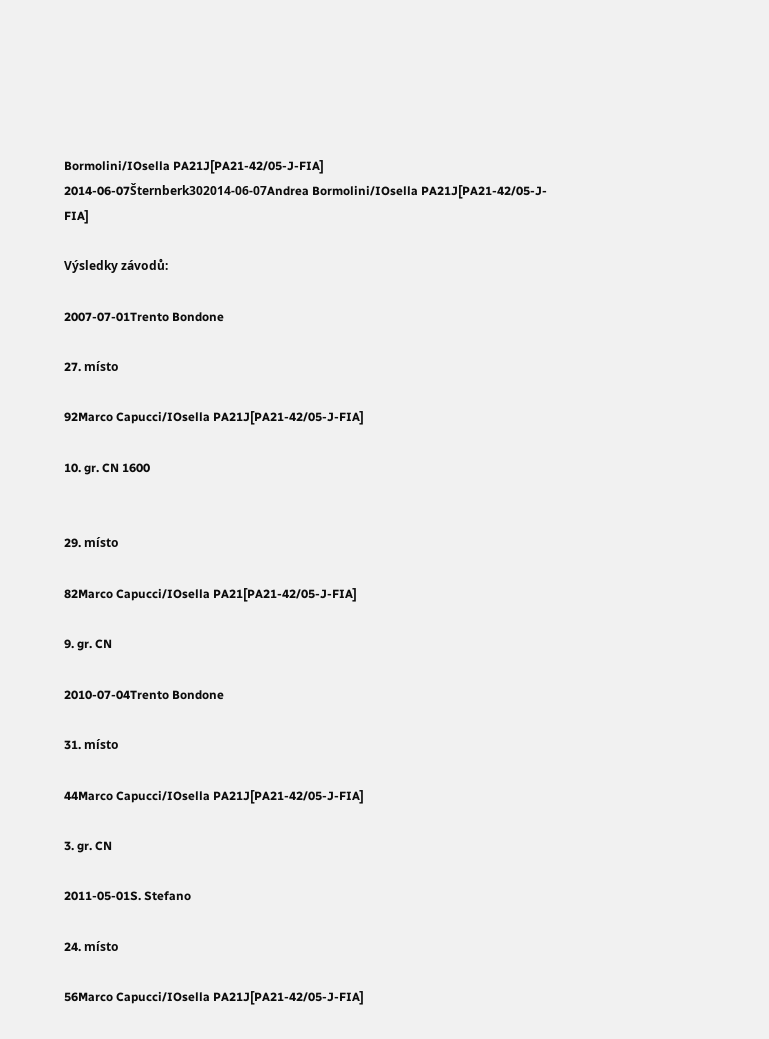Bormolini/IOsella PA21J[PA21-42/05-J-FIA]
2014-06-07Šternberk302014-06-07Andrea Bormolini/IOsella PA21J[PA21-42/05-J-FIA]

Výsledky závodů:

2007-07-01Trento Bondone

27. místo

92Marco Capucci/IOsella PA21J[PA21-42/05-J-FIA]

10. gr. CN 1600


29. místo

82Marco Capucci/IOsella PA21[PA21-42/05-J-FIA]

9. gr. CN

2010-07-04Trento Bondone

31. místo

44Marco Capucci/IOsella PA21J[PA21-42/05-J-FIA]

3. gr. CN

2011-05-01S. Stefano

24. místo

56Marco Capucci/IOsella PA21J[PA21-42/05-J-FIA]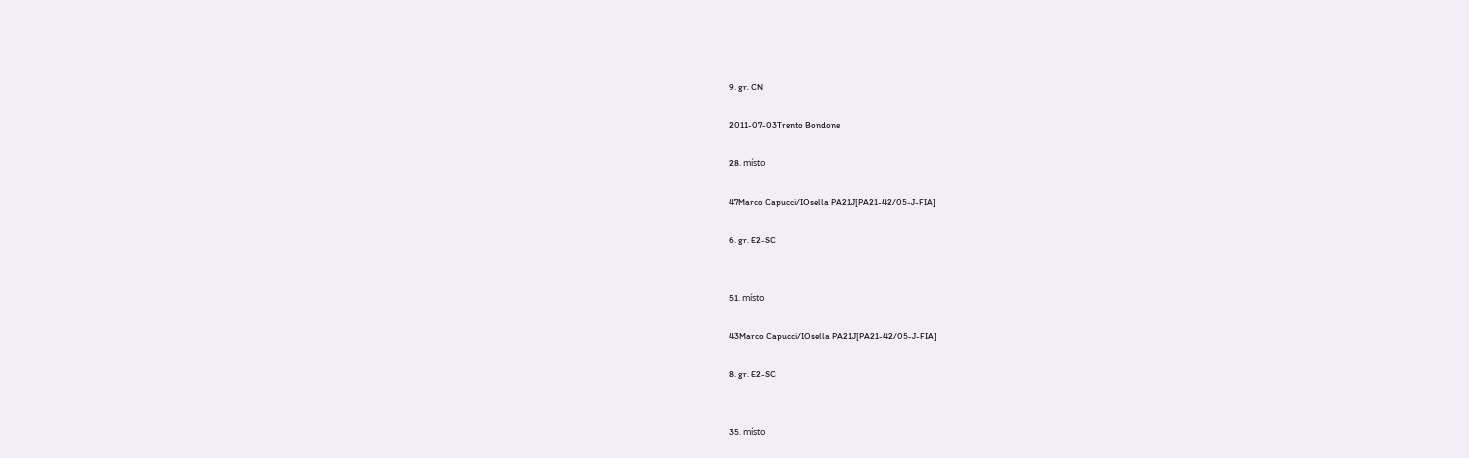9. gr. CN

2011-07-03Trento Bondone

28. místo

47Marco Capucci/IOsella PA21J[PA21-42/05-J-FIA]

6. gr. E2-SC


51. místo

43Marco Capucci/IOsella PA21J[PA21-42/05-J-FIA]

8. gr. E2-SC


35. místo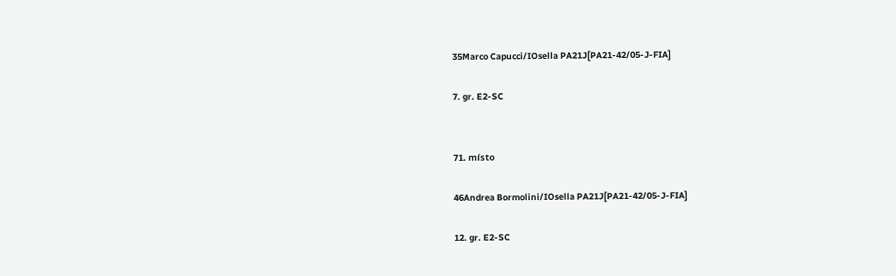35Marco Capucci/IOsella PA21J[PA21-42/05-J-FIA]

7. gr. E2-SC


71. místo

46Andrea Bormolini/IOsella PA21J[PA21-42/05-J-FIA]

12. gr. E2-SC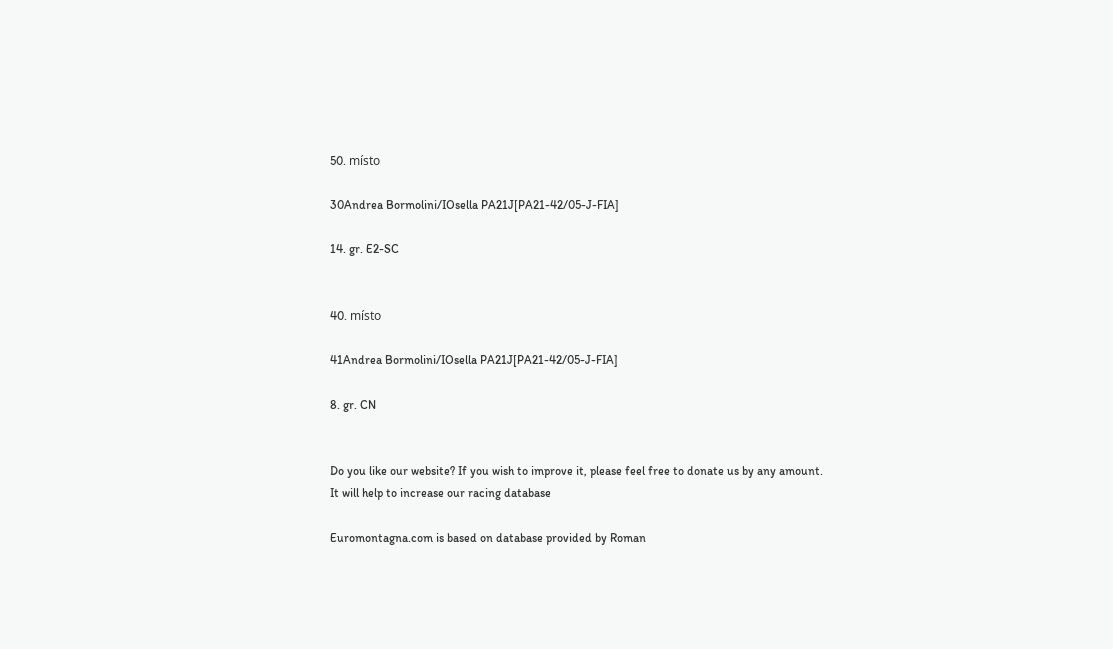50. místo

30Andrea Bormolini/IOsella PA21J[PA21-42/05-J-FIA]

14. gr. E2-SC


40. místo

41Andrea Bormolini/IOsella PA21J[PA21-42/05-J-FIA]

8. gr. CN


Do you like our website? If you wish to improve it, please feel free to donate us by any amount.
It will help to increase our racing database

Euromontagna.com is based on database provided by Roman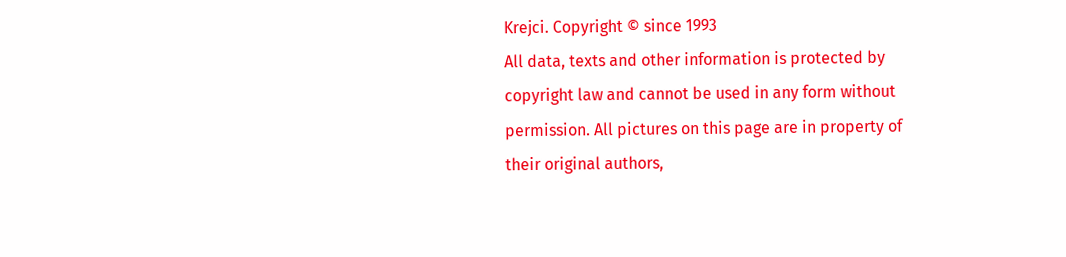Krejci. Copyright © since 1993
All data, texts and other information is protected by copyright law and cannot be used in any form without permission. All pictures on this page are in property of their original authors,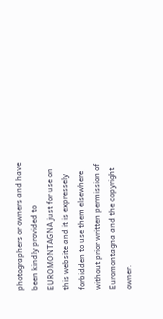photographers or owners and have been kindly provided to EUROMONTAGNA just for use on this website and it is expressely forbidden to use them elsewhere without prior written permission of Euromontagna and the copyright owner.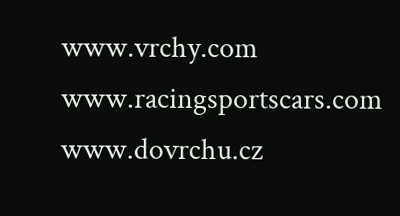www.vrchy.com  www.racingsportscars.com  www.dovrchu.cz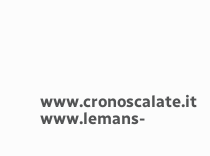www.cronoscalate.it  www.lemans-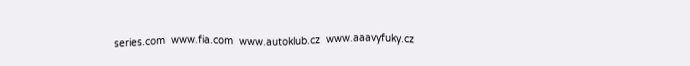series.com  www.fia.com  www.autoklub.cz  www.aaavyfuky.cz